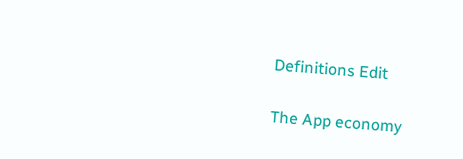Definitions Edit

The App economy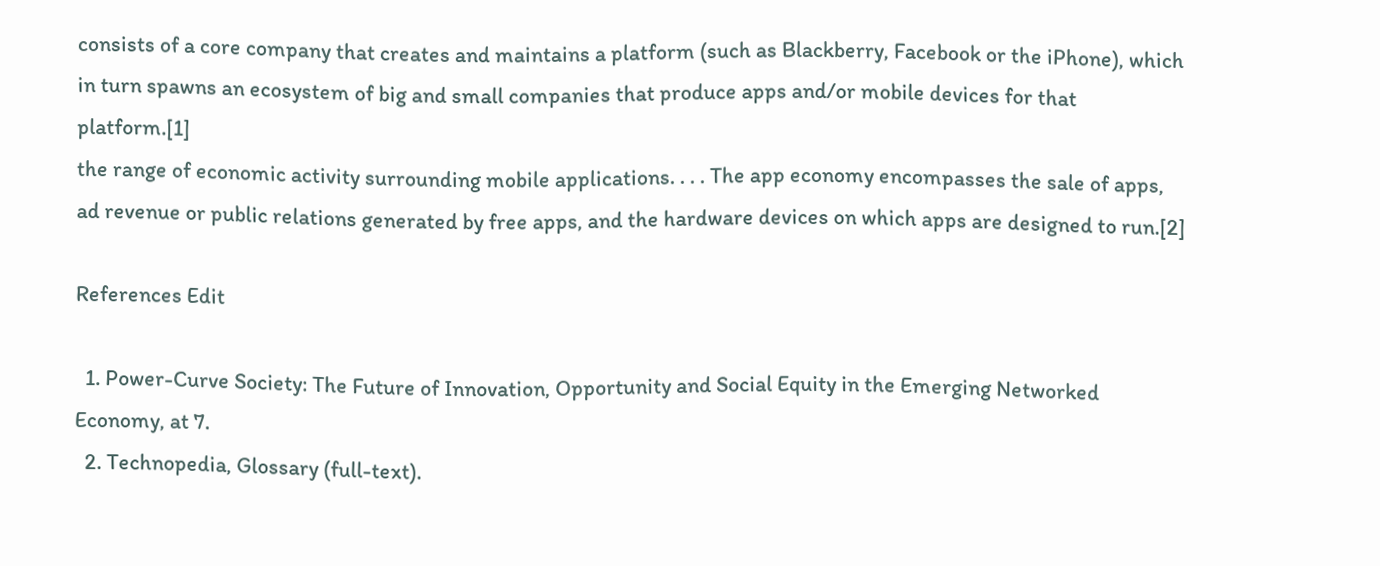consists of a core company that creates and maintains a platform (such as Blackberry, Facebook or the iPhone), which in turn spawns an ecosystem of big and small companies that produce apps and/or mobile devices for that platform.[1]
the range of economic activity surrounding mobile applications. . . . The app economy encompasses the sale of apps, ad revenue or public relations generated by free apps, and the hardware devices on which apps are designed to run.[2]

References Edit

  1. Power-Curve Society: The Future of Innovation, Opportunity and Social Equity in the Emerging Networked Economy, at 7.
  2. Technopedia, Glossary (full-text).